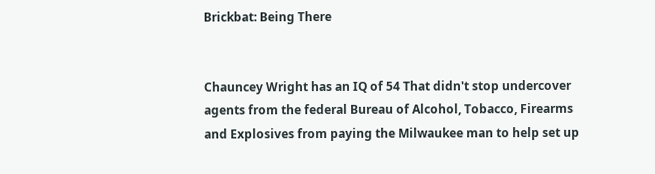Brickbat: Being There


Chauncey Wright has an IQ of 54 That didn't stop undercover agents from the federal Bureau of Alcohol, Tobacco, Firearms and Explosives from paying the Milwaukee man to help set up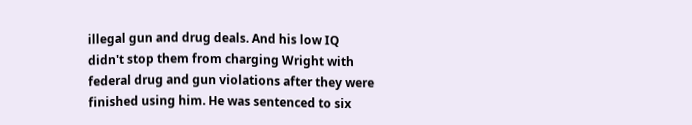illegal gun and drug deals. And his low IQ didn't stop them from charging Wright with federal drug and gun violations after they were finished using him. He was sentenced to six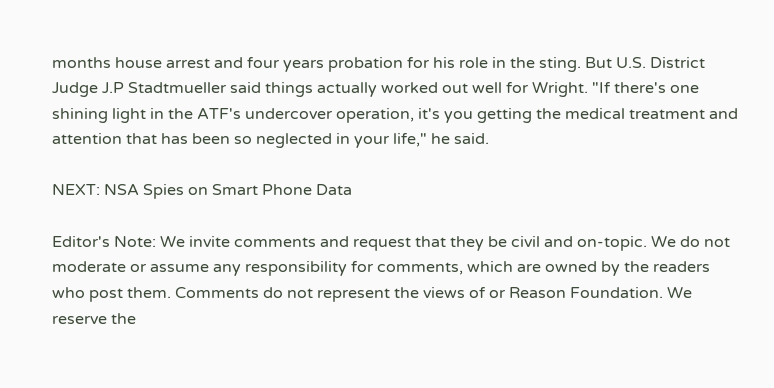months house arrest and four years probation for his role in the sting. But U.S. District Judge J.P Stadtmueller said things actually worked out well for Wright. "If there's one shining light in the ATF's undercover operation, it's you getting the medical treatment and attention that has been so neglected in your life," he said.

NEXT: NSA Spies on Smart Phone Data

Editor's Note: We invite comments and request that they be civil and on-topic. We do not moderate or assume any responsibility for comments, which are owned by the readers who post them. Comments do not represent the views of or Reason Foundation. We reserve the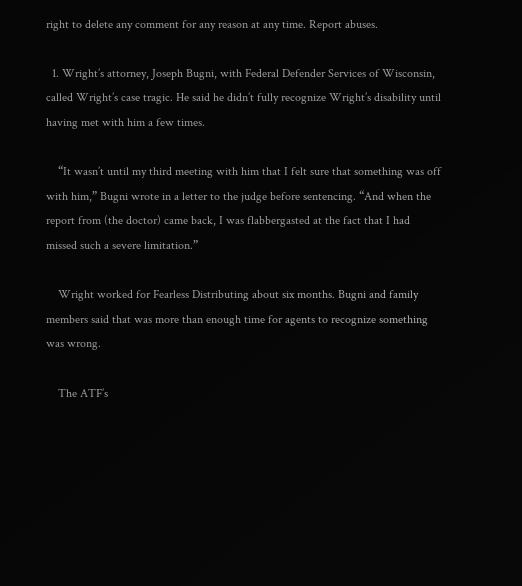right to delete any comment for any reason at any time. Report abuses.

  1. Wright’s attorney, Joseph Bugni, with Federal Defender Services of Wisconsin, called Wright’s case tragic. He said he didn’t fully recognize Wright’s disability until having met with him a few times.

    “It wasn’t until my third meeting with him that I felt sure that something was off with him,” Bugni wrote in a letter to the judge before sentencing. “And when the report from (the doctor) came back, I was flabbergasted at the fact that I had missed such a severe limitation.”

    Wright worked for Fearless Distributing about six months. Bugni and family members said that was more than enough time for agents to recognize something was wrong.

    The ATF’s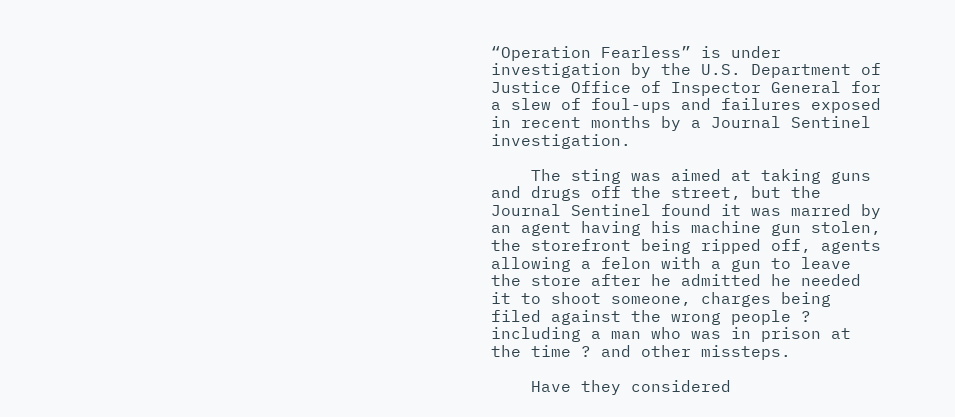“Operation Fearless” is under investigation by the U.S. Department of Justice Office of Inspector General for a slew of foul-ups and failures exposed in recent months by a Journal Sentinel investigation.

    The sting was aimed at taking guns and drugs off the street, but the Journal Sentinel found it was marred by an agent having his machine gun stolen, the storefront being ripped off, agents allowing a felon with a gun to leave the store after he admitted he needed it to shoot someone, charges being filed against the wrong people ? including a man who was in prison at the time ? and other missteps.

    Have they considered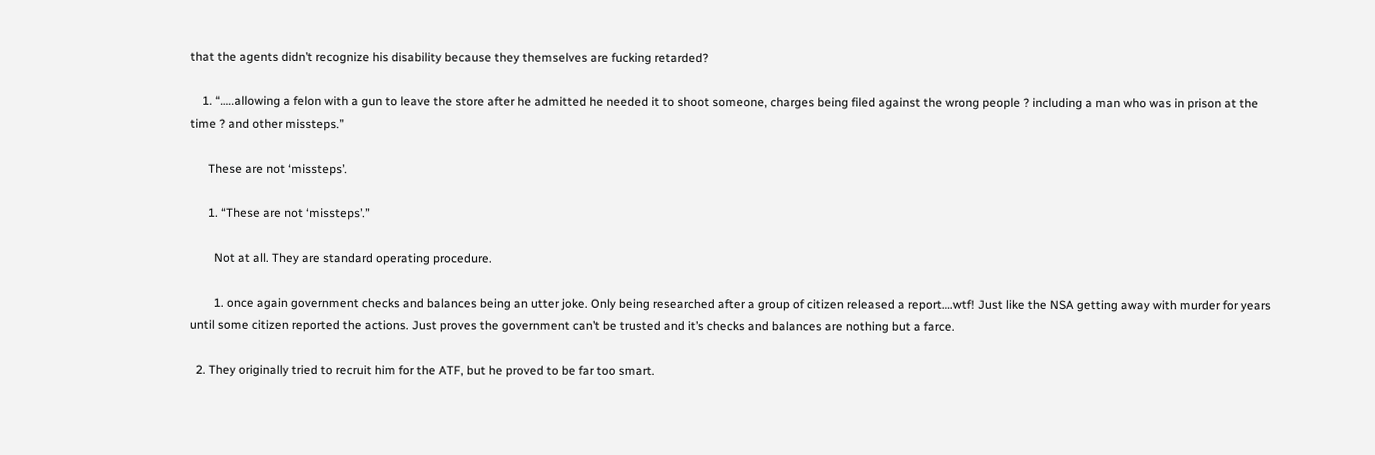that the agents didn’t recognize his disability because they themselves are fucking retarded?

    1. “…..allowing a felon with a gun to leave the store after he admitted he needed it to shoot someone, charges being filed against the wrong people ? including a man who was in prison at the time ? and other missteps.”

      These are not ‘missteps’.

      1. “These are not ‘missteps’.”

        Not at all. They are standard operating procedure.

        1. once again government checks and balances being an utter joke. Only being researched after a group of citizen released a report….wtf! Just like the NSA getting away with murder for years until some citizen reported the actions. Just proves the government can’t be trusted and it’s checks and balances are nothing but a farce.

  2. They originally tried to recruit him for the ATF, but he proved to be far too smart.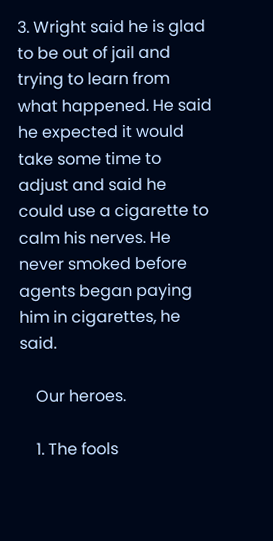3. Wright said he is glad to be out of jail and trying to learn from what happened. He said he expected it would take some time to adjust and said he could use a cigarette to calm his nerves. He never smoked before agents began paying him in cigarettes, he said.

    Our heroes.

    1. The fools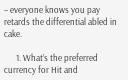– everyone knows you pay retards the differential abled in cake.

      1. What’s the preferred currency for Hit and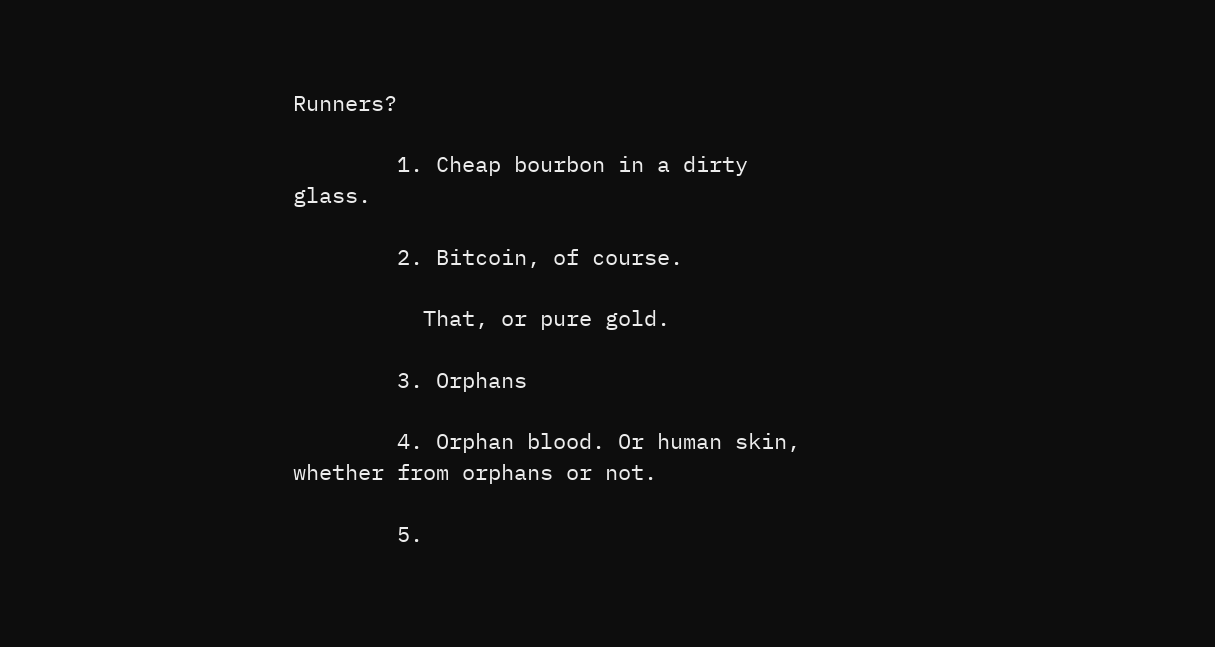Runners?

        1. Cheap bourbon in a dirty glass.

        2. Bitcoin, of course.

          That, or pure gold.

        3. Orphans

        4. Orphan blood. Or human skin, whether from orphans or not.

        5.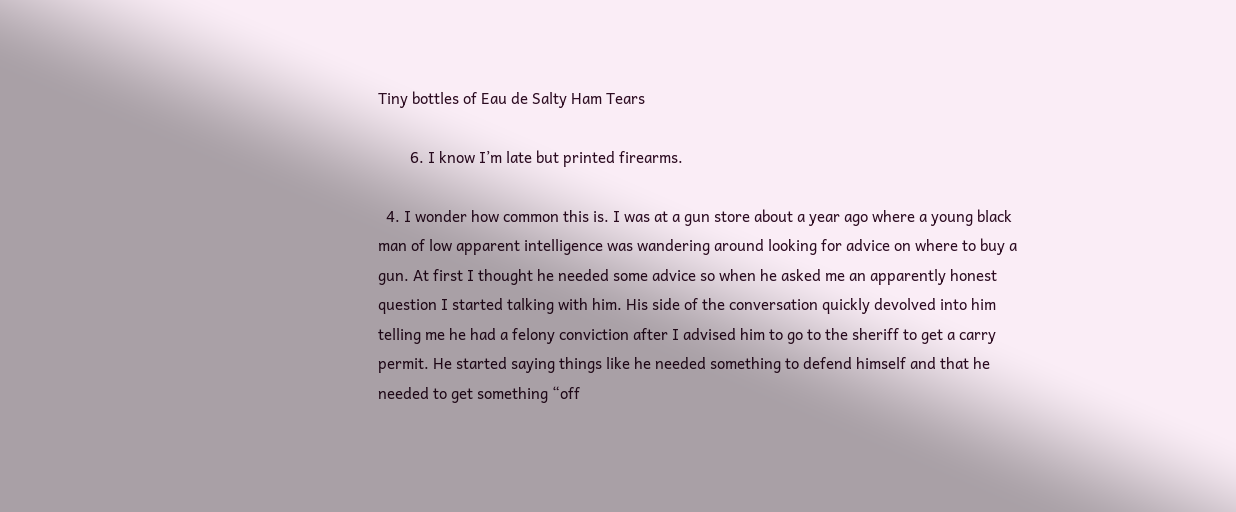Tiny bottles of Eau de Salty Ham Tears

        6. I know I’m late but printed firearms.

  4. I wonder how common this is. I was at a gun store about a year ago where a young black man of low apparent intelligence was wandering around looking for advice on where to buy a gun. At first I thought he needed some advice so when he asked me an apparently honest question I started talking with him. His side of the conversation quickly devolved into him telling me he had a felony conviction after I advised him to go to the sheriff to get a carry permit. He started saying things like he needed something to defend himself and that he needed to get something “off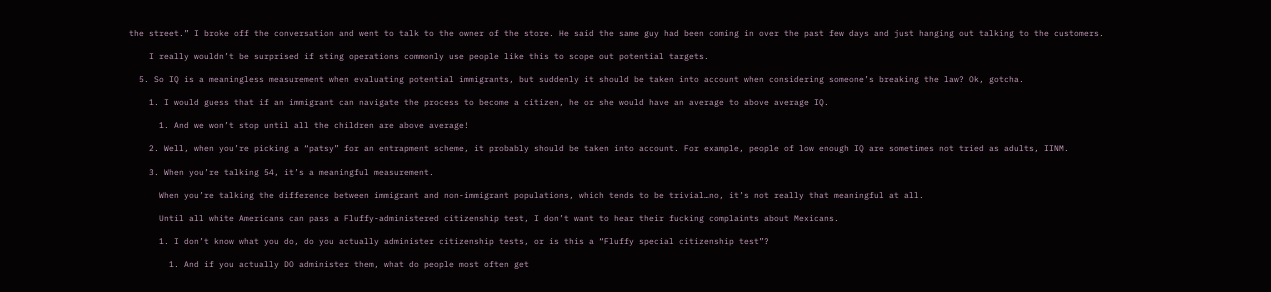the street.” I broke off the conversation and went to talk to the owner of the store. He said the same guy had been coming in over the past few days and just hanging out talking to the customers.

    I really wouldn’t be surprised if sting operations commonly use people like this to scope out potential targets.

  5. So IQ is a meaningless measurement when evaluating potential immigrants, but suddenly it should be taken into account when considering someone’s breaking the law? Ok, gotcha.

    1. I would guess that if an immigrant can navigate the process to become a citizen, he or she would have an average to above average IQ.

      1. And we won’t stop until all the children are above average!

    2. Well, when you’re picking a “patsy” for an entrapment scheme, it probably should be taken into account. For example, people of low enough IQ are sometimes not tried as adults, IINM.

    3. When you’re talking 54, it’s a meaningful measurement.

      When you’re talking the difference between immigrant and non-immigrant populations, which tends to be trivial…no, it’s not really that meaningful at all.

      Until all white Americans can pass a Fluffy-administered citizenship test, I don’t want to hear their fucking complaints about Mexicans.

      1. I don’t know what you do, do you actually administer citizenship tests, or is this a “Fluffy special citizenship test”?

        1. And if you actually DO administer them, what do people most often get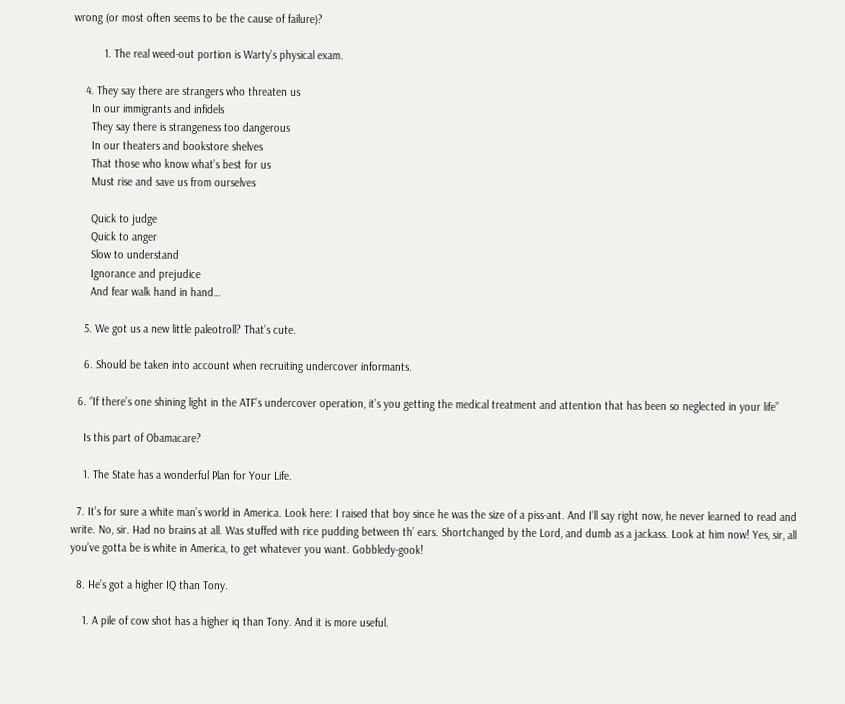wrong (or most often seems to be the cause of failure)?

          1. The real weed-out portion is Warty’s physical exam.

    4. They say there are strangers who threaten us
      In our immigrants and infidels
      They say there is strangeness too dangerous
      In our theaters and bookstore shelves
      That those who know what’s best for us
      Must rise and save us from ourselves

      Quick to judge
      Quick to anger
      Slow to understand
      Ignorance and prejudice
      And fear walk hand in hand…

    5. We got us a new little paleotroll? That’s cute.

    6. Should be taken into account when recruiting undercover informants.

  6. “If there’s one shining light in the ATF’s undercover operation, it’s you getting the medical treatment and attention that has been so neglected in your life”

    Is this part of Obamacare?

    1. The State has a wonderful Plan for Your Life.

  7. It’s for sure a white man’s world in America. Look here: I raised that boy since he was the size of a piss-ant. And I’ll say right now, he never learned to read and write. No, sir. Had no brains at all. Was stuffed with rice pudding between th’ ears. Shortchanged by the Lord, and dumb as a jackass. Look at him now! Yes, sir, all you’ve gotta be is white in America, to get whatever you want. Gobbledy-gook!

  8. He’s got a higher IQ than Tony.

    1. A pile of cow shot has a higher iq than Tony. And it is more useful.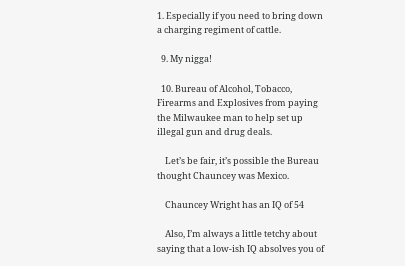1. Especially if you need to bring down a charging regiment of cattle.

  9. My nigga!

  10. Bureau of Alcohol, Tobacco, Firearms and Explosives from paying the Milwaukee man to help set up illegal gun and drug deals.

    Let’s be fair, it’s possible the Bureau thought Chauncey was Mexico.

    Chauncey Wright has an IQ of 54

    Also, I’m always a little tetchy about saying that a low-ish IQ absolves you of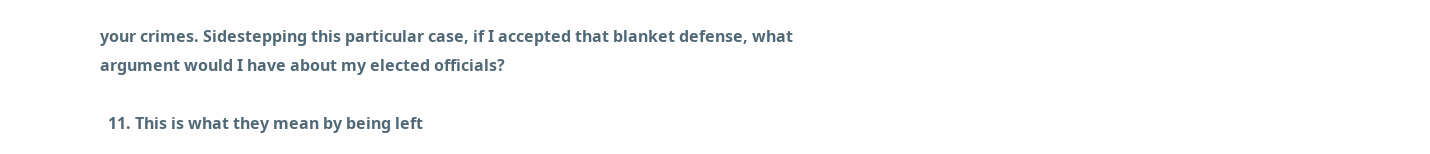your crimes. Sidestepping this particular case, if I accepted that blanket defense, what argument would I have about my elected officials?

  11. This is what they mean by being left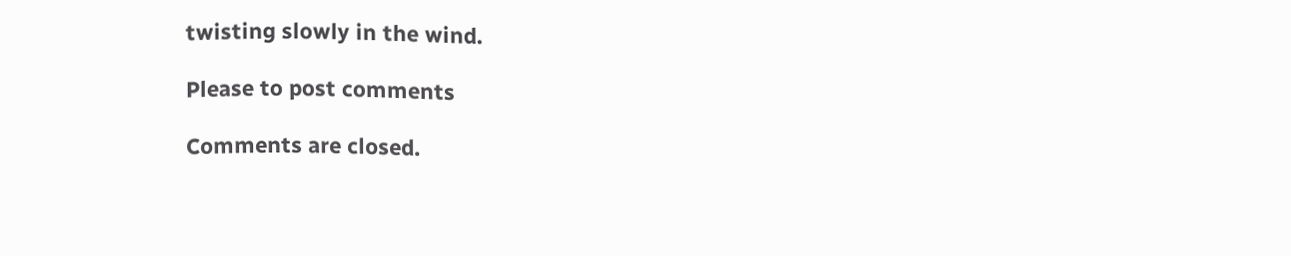twisting slowly in the wind.

Please to post comments

Comments are closed.